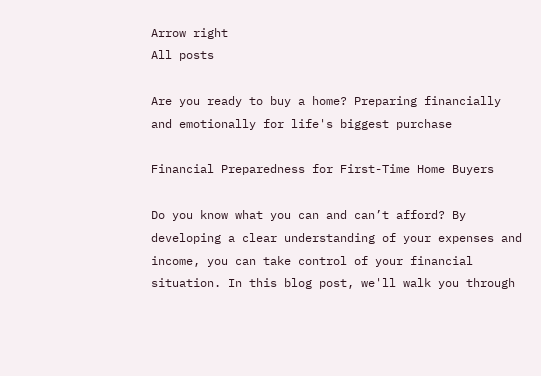Arrow right
All posts

Are you ready to buy a home? Preparing financially and emotionally for life's biggest purchase

Financial Preparedness for First-Time Home Buyers

Do you know what you can and can’t afford? By developing a clear understanding of your expenses and income, you can take control of your financial situation. In this blog post, we'll walk you through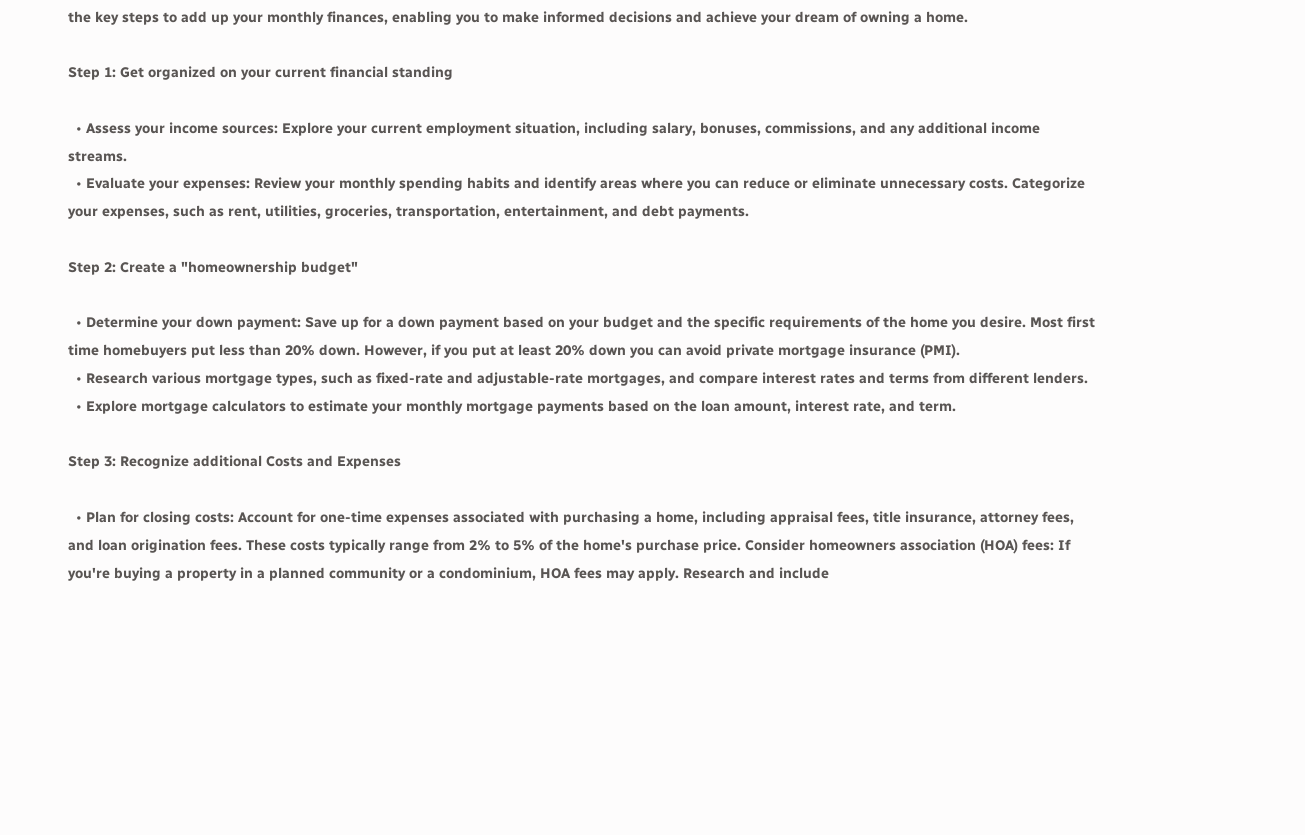the key steps to add up your monthly finances, enabling you to make informed decisions and achieve your dream of owning a home.

Step 1: Get organized on your current financial standing

  • Assess your income sources: Explore your current employment situation, including salary, bonuses, commissions, and any additional income streams.
  • Evaluate your expenses: Review your monthly spending habits and identify areas where you can reduce or eliminate unnecessary costs. Categorize your expenses, such as rent, utilities, groceries, transportation, entertainment, and debt payments.

Step 2: Create a "homeownership budget"

  • Determine your down payment: Save up for a down payment based on your budget and the specific requirements of the home you desire. Most first time homebuyers put less than 20% down. However, if you put at least 20% down you can avoid private mortgage insurance (PMI).
  • Research various mortgage types, such as fixed-rate and adjustable-rate mortgages, and compare interest rates and terms from different lenders.
  • Explore mortgage calculators to estimate your monthly mortgage payments based on the loan amount, interest rate, and term.

Step 3: Recognize additional Costs and Expenses

  • Plan for closing costs: Account for one-time expenses associated with purchasing a home, including appraisal fees, title insurance, attorney fees, and loan origination fees. These costs typically range from 2% to 5% of the home's purchase price. Consider homeowners association (HOA) fees: If you're buying a property in a planned community or a condominium, HOA fees may apply. Research and include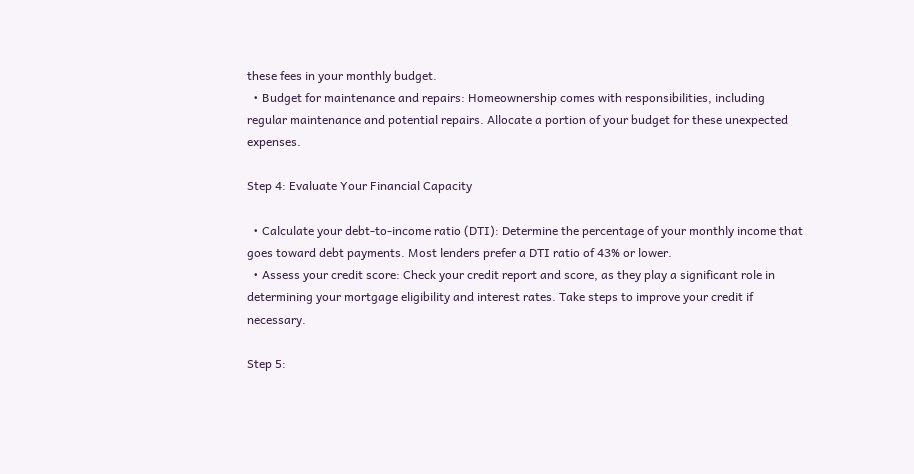these fees in your monthly budget.
  • Budget for maintenance and repairs: Homeownership comes with responsibilities, including regular maintenance and potential repairs. Allocate a portion of your budget for these unexpected expenses.

Step 4: Evaluate Your Financial Capacity

  • Calculate your debt-to-income ratio (DTI): Determine the percentage of your monthly income that goes toward debt payments. Most lenders prefer a DTI ratio of 43% or lower.
  • Assess your credit score: Check your credit report and score, as they play a significant role in determining your mortgage eligibility and interest rates. Take steps to improve your credit if necessary.

Step 5: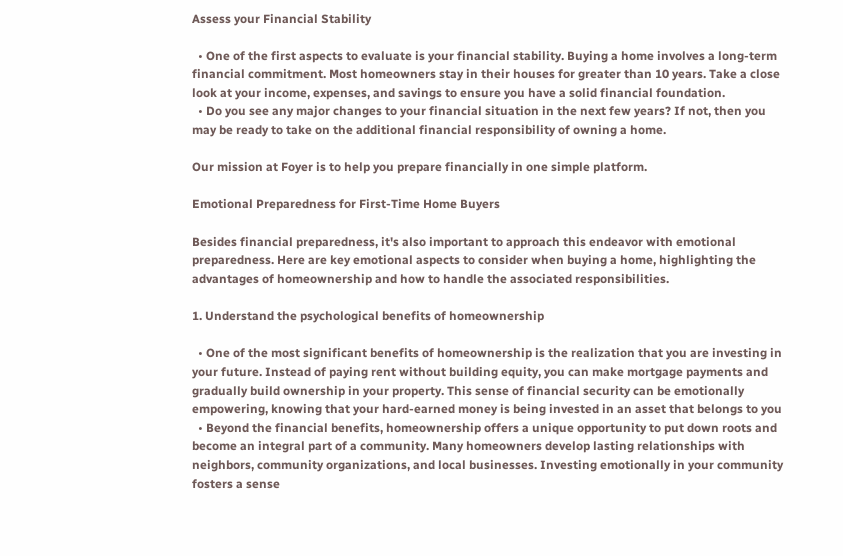Assess your Financial Stability

  • One of the first aspects to evaluate is your financial stability. Buying a home involves a long-term financial commitment. Most homeowners stay in their houses for greater than 10 years. Take a close look at your income, expenses, and savings to ensure you have a solid financial foundation.
  • Do you see any major changes to your financial situation in the next few years? If not, then you may be ready to take on the additional financial responsibility of owning a home.

Our mission at Foyer is to help you prepare financially in one simple platform.

Emotional Preparedness for First-Time Home Buyers

Besides financial preparedness, it's also important to approach this endeavor with emotional preparedness. Here are key emotional aspects to consider when buying a home, highlighting the advantages of homeownership and how to handle the associated responsibilities.

1. Understand the psychological benefits of homeownership

  • One of the most significant benefits of homeownership is the realization that you are investing in your future. Instead of paying rent without building equity, you can make mortgage payments and gradually build ownership in your property. This sense of financial security can be emotionally empowering, knowing that your hard-earned money is being invested in an asset that belongs to you
  • Beyond the financial benefits, homeownership offers a unique opportunity to put down roots and become an integral part of a community. Many homeowners develop lasting relationships with neighbors, community organizations, and local businesses. Investing emotionally in your community fosters a sense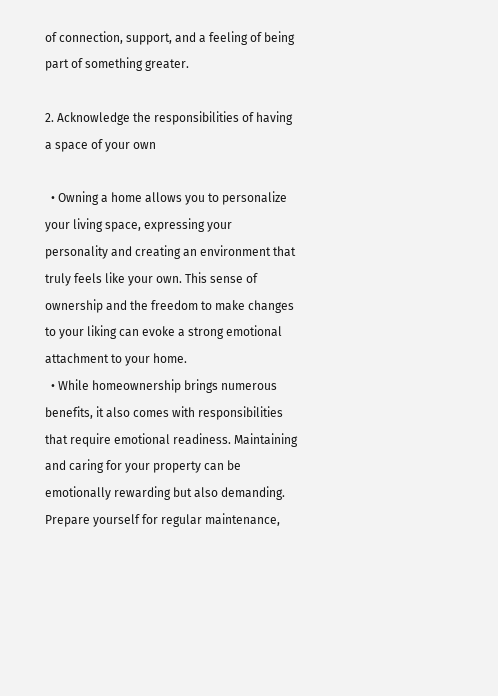of connection, support, and a feeling of being part of something greater.

2. Acknowledge the responsibilities of having a space of your own

  • Owning a home allows you to personalize your living space, expressing your personality and creating an environment that truly feels like your own. This sense of ownership and the freedom to make changes to your liking can evoke a strong emotional attachment to your home.
  • While homeownership brings numerous benefits, it also comes with responsibilities that require emotional readiness. Maintaining and caring for your property can be emotionally rewarding but also demanding. Prepare yourself for regular maintenance,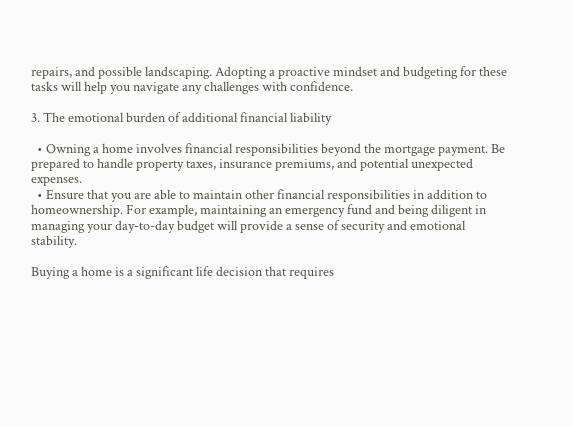repairs, and possible landscaping. Adopting a proactive mindset and budgeting for these tasks will help you navigate any challenges with confidence.

3. The emotional burden of additional financial liability

  • Owning a home involves financial responsibilities beyond the mortgage payment. Be prepared to handle property taxes, insurance premiums, and potential unexpected expenses.
  • Ensure that you are able to maintain other financial responsibilities in addition to homeownership. For example, maintaining an emergency fund and being diligent in managing your day-to-day budget will provide a sense of security and emotional stability.

Buying a home is a significant life decision that requires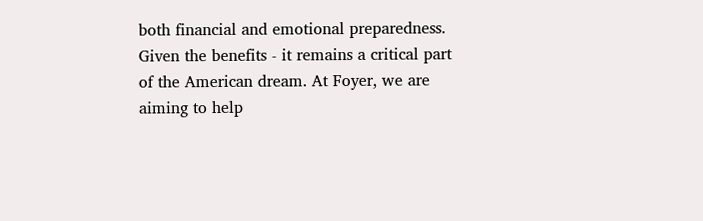both financial and emotional preparedness. Given the benefits - it remains a critical part of the American dream. At Foyer, we are aiming to help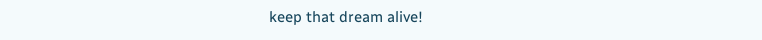keep that dream alive!